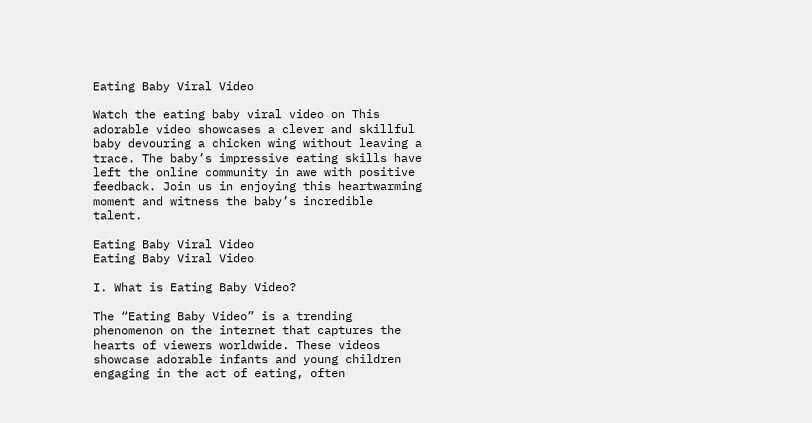Eating Baby Viral Video

Watch the eating baby viral video on This adorable video showcases a clever and skillful baby devouring a chicken wing without leaving a trace. The baby’s impressive eating skills have left the online community in awe with positive feedback. Join us in enjoying this heartwarming moment and witness the baby’s incredible talent.

Eating Baby Viral Video
Eating Baby Viral Video

I. What is Eating Baby Video?

The “Eating Baby Video” is a trending phenomenon on the internet that captures the hearts of viewers worldwide. These videos showcase adorable infants and young children engaging in the act of eating, often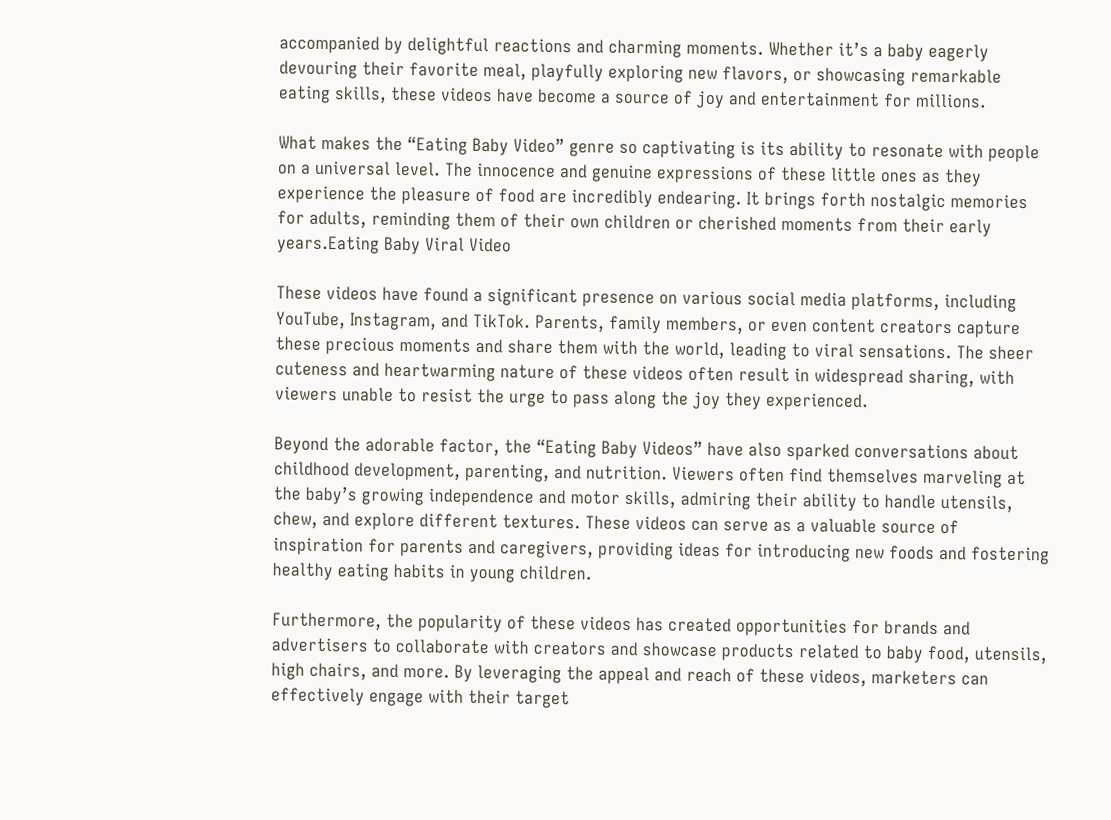accompanied by delightful reactions and charming moments. Whether it’s a baby eagerly devouring their favorite meal, playfully exploring new flavors, or showcasing remarkable eating skills, these videos have become a source of joy and entertainment for millions.

What makes the “Eating Baby Video” genre so captivating is its ability to resonate with people on a universal level. The innocence and genuine expressions of these little ones as they experience the pleasure of food are incredibly endearing. It brings forth nostalgic memories for adults, reminding them of their own children or cherished moments from their early years.Eating Baby Viral Video

These videos have found a significant presence on various social media platforms, including YouTube, Instagram, and TikTok. Parents, family members, or even content creators capture these precious moments and share them with the world, leading to viral sensations. The sheer cuteness and heartwarming nature of these videos often result in widespread sharing, with viewers unable to resist the urge to pass along the joy they experienced.

Beyond the adorable factor, the “Eating Baby Videos” have also sparked conversations about childhood development, parenting, and nutrition. Viewers often find themselves marveling at the baby’s growing independence and motor skills, admiring their ability to handle utensils, chew, and explore different textures. These videos can serve as a valuable source of inspiration for parents and caregivers, providing ideas for introducing new foods and fostering healthy eating habits in young children.

Furthermore, the popularity of these videos has created opportunities for brands and advertisers to collaborate with creators and showcase products related to baby food, utensils, high chairs, and more. By leveraging the appeal and reach of these videos, marketers can effectively engage with their target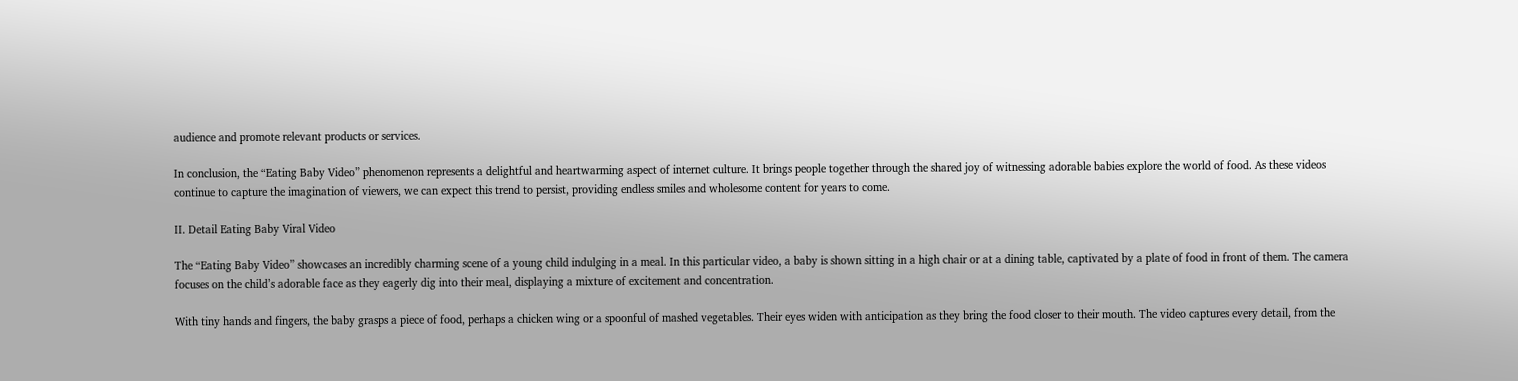audience and promote relevant products or services.

In conclusion, the “Eating Baby Video” phenomenon represents a delightful and heartwarming aspect of internet culture. It brings people together through the shared joy of witnessing adorable babies explore the world of food. As these videos continue to capture the imagination of viewers, we can expect this trend to persist, providing endless smiles and wholesome content for years to come.

II. Detail Eating Baby Viral Video

The “Eating Baby Video” showcases an incredibly charming scene of a young child indulging in a meal. In this particular video, a baby is shown sitting in a high chair or at a dining table, captivated by a plate of food in front of them. The camera focuses on the child’s adorable face as they eagerly dig into their meal, displaying a mixture of excitement and concentration.

With tiny hands and fingers, the baby grasps a piece of food, perhaps a chicken wing or a spoonful of mashed vegetables. Their eyes widen with anticipation as they bring the food closer to their mouth. The video captures every detail, from the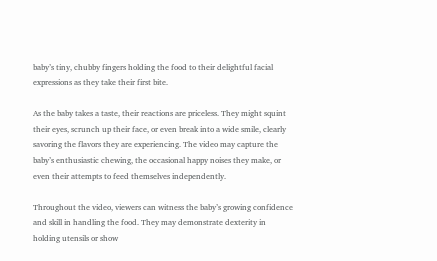baby’s tiny, chubby fingers holding the food to their delightful facial expressions as they take their first bite.

As the baby takes a taste, their reactions are priceless. They might squint their eyes, scrunch up their face, or even break into a wide smile, clearly savoring the flavors they are experiencing. The video may capture the baby’s enthusiastic chewing, the occasional happy noises they make, or even their attempts to feed themselves independently.

Throughout the video, viewers can witness the baby’s growing confidence and skill in handling the food. They may demonstrate dexterity in holding utensils or show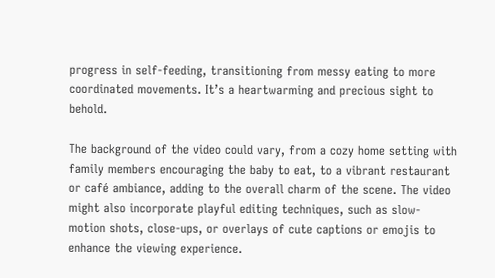progress in self-feeding, transitioning from messy eating to more coordinated movements. It’s a heartwarming and precious sight to behold.

The background of the video could vary, from a cozy home setting with family members encouraging the baby to eat, to a vibrant restaurant or café ambiance, adding to the overall charm of the scene. The video might also incorporate playful editing techniques, such as slow-motion shots, close-ups, or overlays of cute captions or emojis to enhance the viewing experience.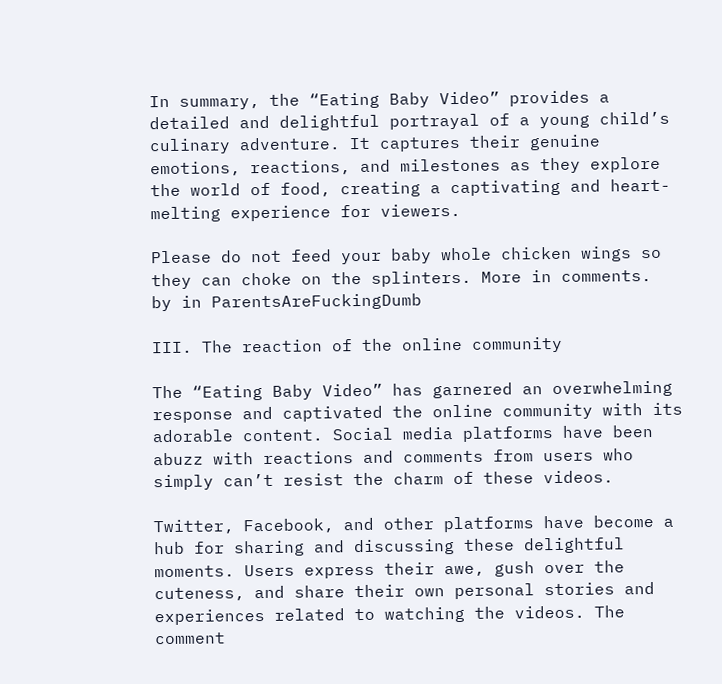In summary, the “Eating Baby Video” provides a detailed and delightful portrayal of a young child’s culinary adventure. It captures their genuine emotions, reactions, and milestones as they explore the world of food, creating a captivating and heart-melting experience for viewers.

Please do not feed your baby whole chicken wings so they can choke on the splinters. More in comments.
by in ParentsAreFuckingDumb

III. The reaction of the online community

The “Eating Baby Video” has garnered an overwhelming response and captivated the online community with its adorable content. Social media platforms have been abuzz with reactions and comments from users who simply can’t resist the charm of these videos.

Twitter, Facebook, and other platforms have become a hub for sharing and discussing these delightful moments. Users express their awe, gush over the cuteness, and share their own personal stories and experiences related to watching the videos. The comment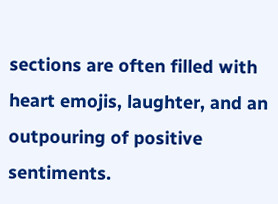sections are often filled with heart emojis, laughter, and an outpouring of positive sentiments.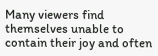Many viewers find themselves unable to contain their joy and often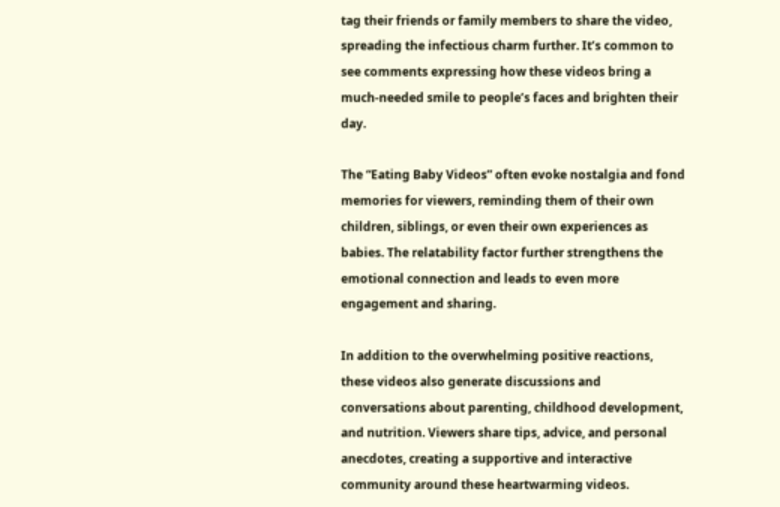tag their friends or family members to share the video, spreading the infectious charm further. It’s common to see comments expressing how these videos bring a much-needed smile to people’s faces and brighten their day.

The “Eating Baby Videos” often evoke nostalgia and fond memories for viewers, reminding them of their own children, siblings, or even their own experiences as babies. The relatability factor further strengthens the emotional connection and leads to even more engagement and sharing.

In addition to the overwhelming positive reactions, these videos also generate discussions and conversations about parenting, childhood development, and nutrition. Viewers share tips, advice, and personal anecdotes, creating a supportive and interactive community around these heartwarming videos.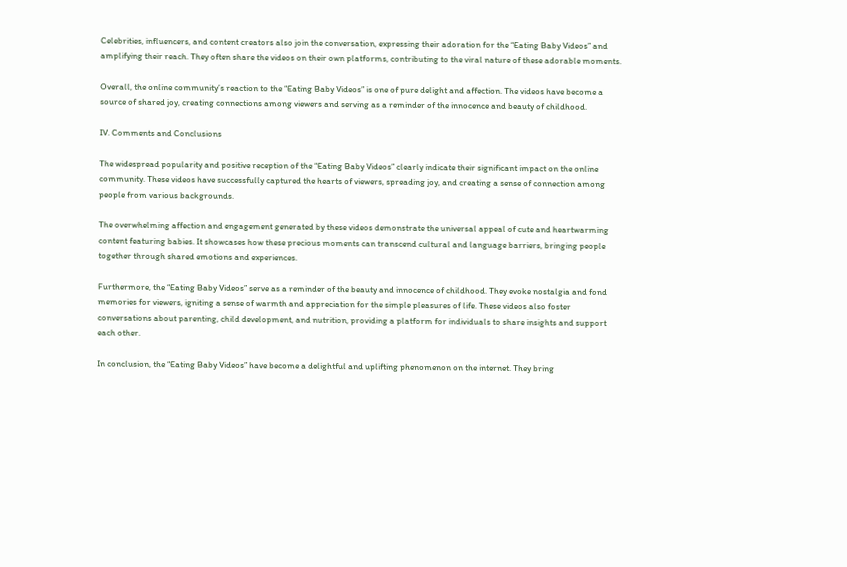Celebrities, influencers, and content creators also join the conversation, expressing their adoration for the “Eating Baby Videos” and amplifying their reach. They often share the videos on their own platforms, contributing to the viral nature of these adorable moments.

Overall, the online community’s reaction to the “Eating Baby Videos” is one of pure delight and affection. The videos have become a source of shared joy, creating connections among viewers and serving as a reminder of the innocence and beauty of childhood.

IV. Comments and Conclusions

The widespread popularity and positive reception of the “Eating Baby Videos” clearly indicate their significant impact on the online community. These videos have successfully captured the hearts of viewers, spreading joy, and creating a sense of connection among people from various backgrounds.

The overwhelming affection and engagement generated by these videos demonstrate the universal appeal of cute and heartwarming content featuring babies. It showcases how these precious moments can transcend cultural and language barriers, bringing people together through shared emotions and experiences.

Furthermore, the “Eating Baby Videos” serve as a reminder of the beauty and innocence of childhood. They evoke nostalgia and fond memories for viewers, igniting a sense of warmth and appreciation for the simple pleasures of life. These videos also foster conversations about parenting, child development, and nutrition, providing a platform for individuals to share insights and support each other.

In conclusion, the “Eating Baby Videos” have become a delightful and uplifting phenomenon on the internet. They bring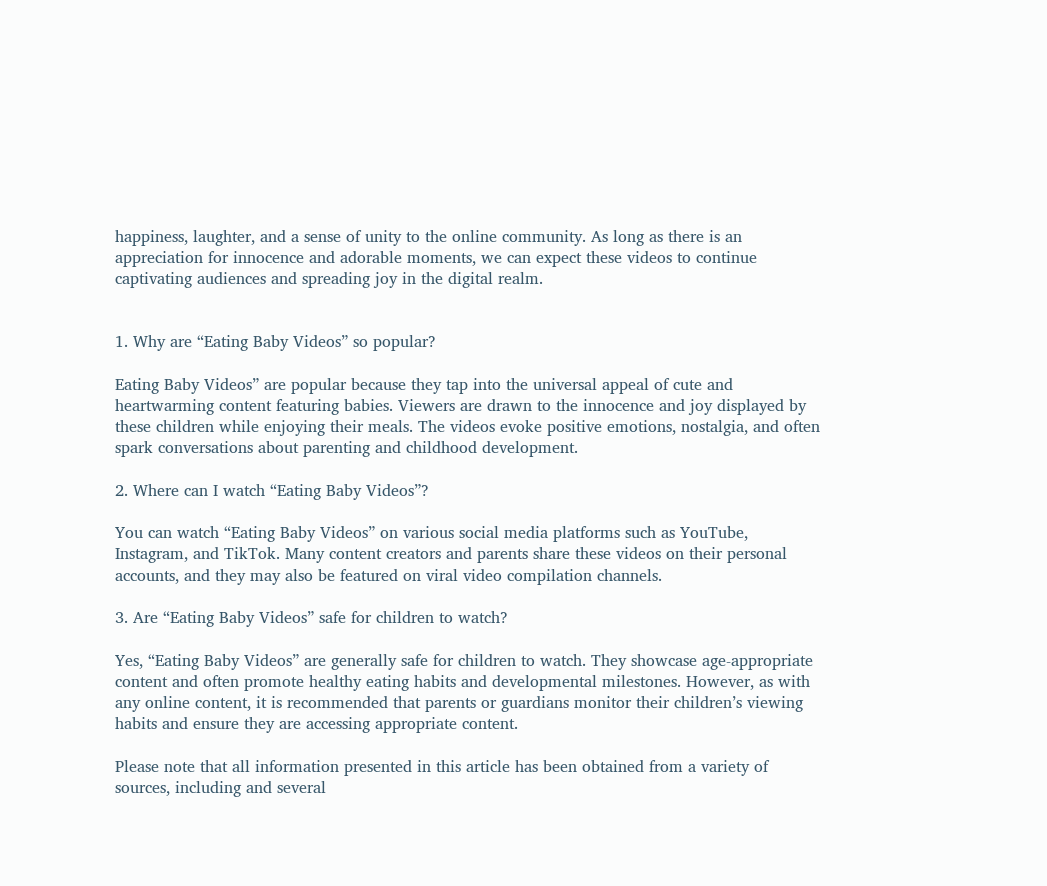happiness, laughter, and a sense of unity to the online community. As long as there is an appreciation for innocence and adorable moments, we can expect these videos to continue captivating audiences and spreading joy in the digital realm.


1. Why are “Eating Baby Videos” so popular?

Eating Baby Videos” are popular because they tap into the universal appeal of cute and heartwarming content featuring babies. Viewers are drawn to the innocence and joy displayed by these children while enjoying their meals. The videos evoke positive emotions, nostalgia, and often spark conversations about parenting and childhood development.

2. Where can I watch “Eating Baby Videos”?

You can watch “Eating Baby Videos” on various social media platforms such as YouTube, Instagram, and TikTok. Many content creators and parents share these videos on their personal accounts, and they may also be featured on viral video compilation channels.

3. Are “Eating Baby Videos” safe for children to watch?

Yes, “Eating Baby Videos” are generally safe for children to watch. They showcase age-appropriate content and often promote healthy eating habits and developmental milestones. However, as with any online content, it is recommended that parents or guardians monitor their children’s viewing habits and ensure they are accessing appropriate content.

Please note that all information presented in this article has been obtained from a variety of sources, including and several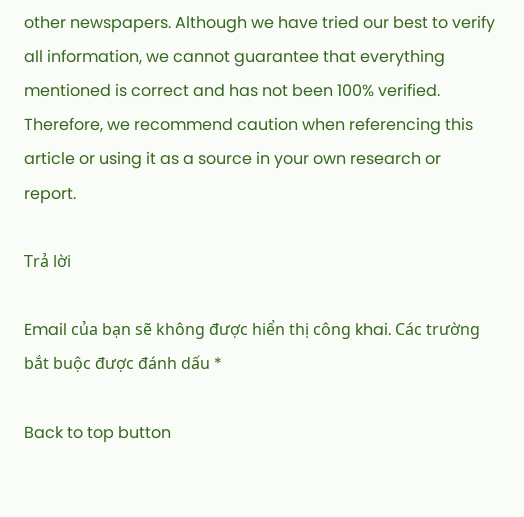other newspapers. Although we have tried our best to verify all information, we cannot guarantee that everything mentioned is correct and has not been 100% verified. Therefore, we recommend caution when referencing this article or using it as a source in your own research or report.

Trả lời

Email của bạn sẽ không được hiển thị công khai. Các trường bắt buộc được đánh dấu *

Back to top button